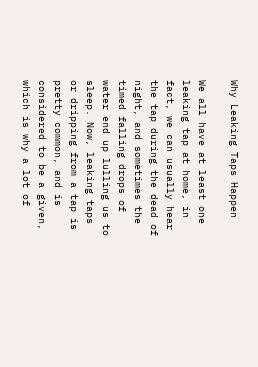Why Leaking Taps Happen

We all have at least one leaking tap at home, in fact, we can usually hear the tap during the dead of night, and sometimes the timed falling drops of water end up lulling us to sleep. Now, leaking taps or dripping from a tap is pretty common, and is considered to be a given, which is why a lot of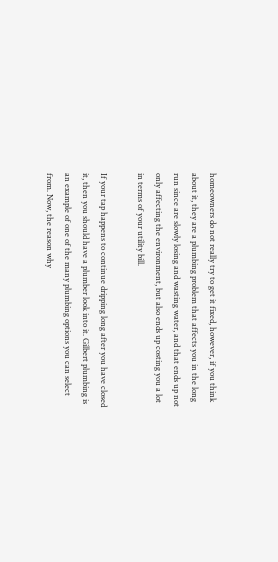homeowners do not really try to get it fixed, however, if you think about it, they are a plumbing problem that affects you in the long run since are slowly losing and wasting water, and that ends up not only affecting the environment, but also ends up costing you a lot in terms of your utility bill.

If your tap happens to continue dripping long after you have closed it, then you should have a plumber look into it. Gilbert plumbing is an example of one of the many plumbing options you can select from. Now, the reason why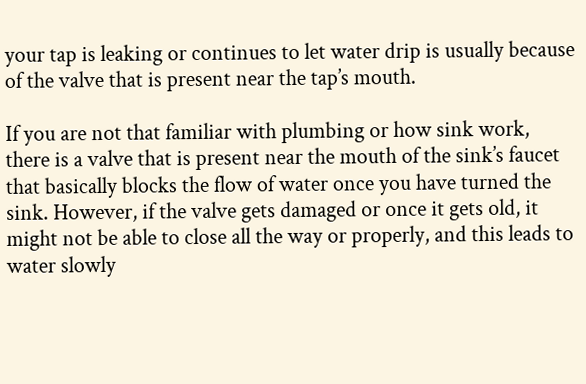your tap is leaking or continues to let water drip is usually because of the valve that is present near the tap’s mouth.

If you are not that familiar with plumbing or how sink work, there is a valve that is present near the mouth of the sink’s faucet that basically blocks the flow of water once you have turned the sink. However, if the valve gets damaged or once it gets old, it might not be able to close all the way or properly, and this leads to water slowly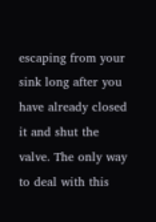escaping from your sink long after you have already closed it and shut the valve. The only way to deal with this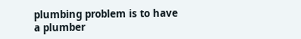plumbing problem is to have a plumber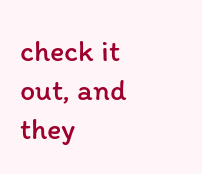check it out, and they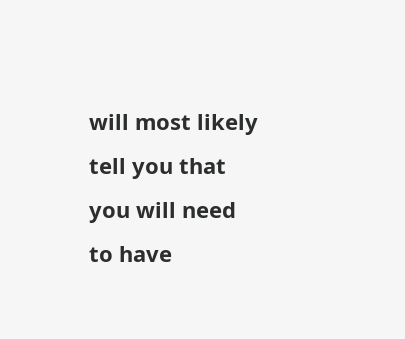will most likely tell you that you will need to have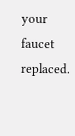your faucet replaced.